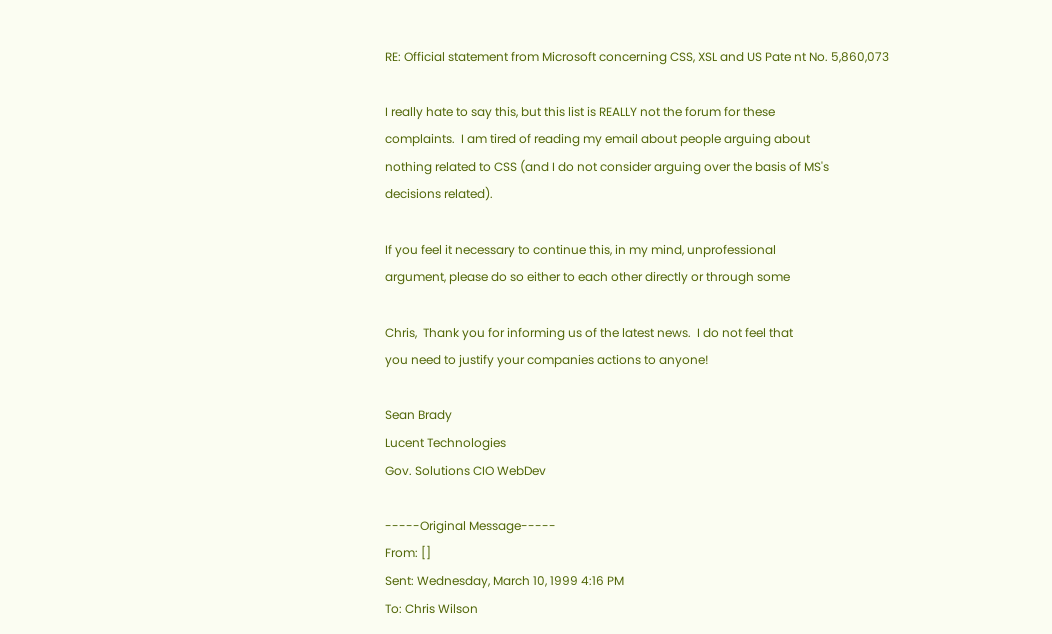RE: Official statement from Microsoft concerning CSS, XSL and US Pate nt No. 5,860,073

I really hate to say this, but this list is REALLY not the forum for these
complaints.  I am tired of reading my email about people arguing about
nothing related to CSS (and I do not consider arguing over the basis of MS's
decisions related).

If you feel it necessary to continue this, in my mind, unprofessional
argument, please do so either to each other directly or through some

Chris,  Thank you for informing us of the latest news.  I do not feel that
you need to justify your companies actions to anyone!

Sean Brady
Lucent Technologies
Gov. Solutions CIO WebDev

-----Original Message-----
From: []
Sent: Wednesday, March 10, 1999 4:16 PM
To: Chris Wilson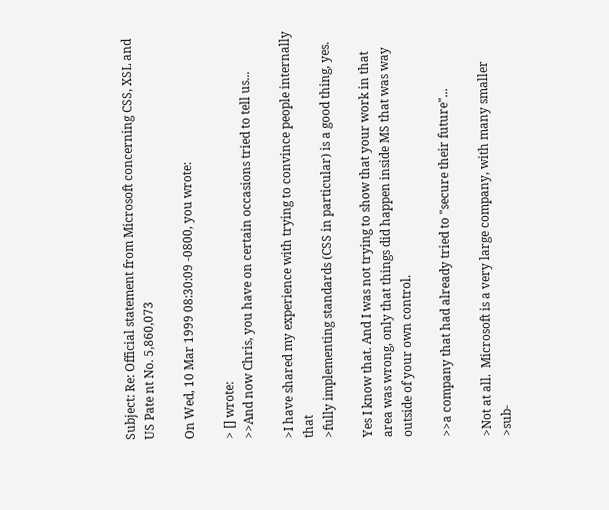Subject: Re: Official statement from Microsoft concerning CSS, XSL and
US Pate nt No. 5,860,073

On Wed, 10 Mar 1999 08:30:09 -0800, you wrote:

> [] wrote:
>>And now Chris, you have on certain occasions tried to tell us...

>I have shared my experience with trying to convince people internally that
>fully implementing standards (CSS in particular) is a good thing, yes.

Yes I know that. And I was not trying to show that your work in that
area was wrong, only that things did happen inside MS that was way
outside of your own control.

>>a company that had already tried to "secure their future"...

>Not at all.  Microsoft is a very large company, with many smaller
>sub-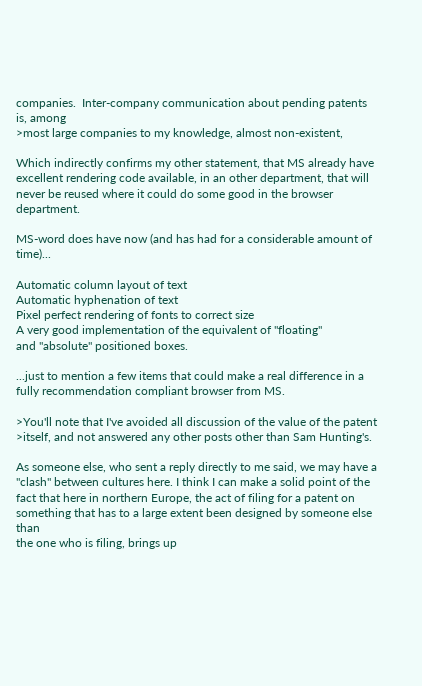companies.  Inter-company communication about pending patents is, among
>most large companies to my knowledge, almost non-existent,

Which indirectly confirms my other statement, that MS already have
excellent rendering code available, in an other department, that will
never be reused where it could do some good in the browser department.

MS-word does have now (and has had for a considerable amount of time)...

Automatic column layout of text
Automatic hyphenation of text
Pixel perfect rendering of fonts to correct size
A very good implementation of the equivalent of "floating"
and "absolute" positioned boxes.

...just to mention a few items that could make a real difference in a
fully recommendation compliant browser from MS.

>You'll note that I've avoided all discussion of the value of the patent
>itself, and not answered any other posts other than Sam Hunting's.

As someone else, who sent a reply directly to me said, we may have a
"clash" between cultures here. I think I can make a solid point of the
fact that here in northern Europe, the act of filing for a patent on
something that has to a large extent been designed by someone else than
the one who is filing, brings up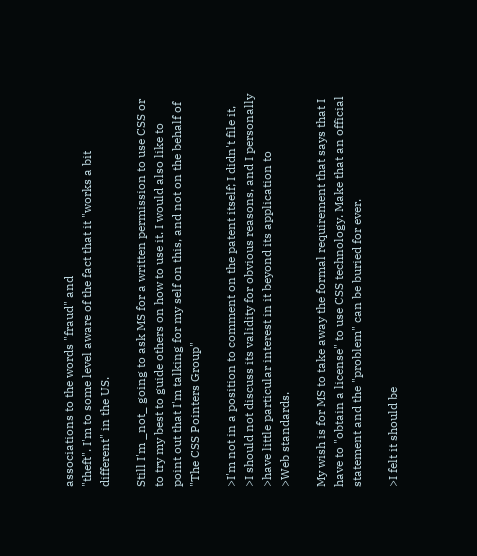associations to the words "fraud" and
"theft". I'm to some level aware of the fact that it "works a bit
different" in the US.

Still I'm _not_ going to ask MS for a written permission to use CSS or
to try my best to guide others on how to use it. I would also like to
point out that I'm talking for my self on this, and not on the behalf of
"The CSS Pointers Group"

>I'm not in a position to comment on the patent itself; I didn't file it,
>I should not discuss its validity for obvious reasons, and I personally
>have little particular interest in it beyond its application to
>Web standards.

My wish is for MS to take away the formal requirement that says that I
have to "obtain a license" to use CSS technology. Make that an official
statement and the "problem" can be buried for ever.

>I felt it should be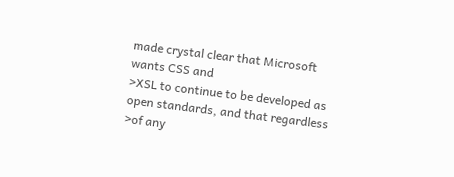made crystal clear that Microsoft wants CSS and
>XSL to continue to be developed as open standards, and that regardless
>of any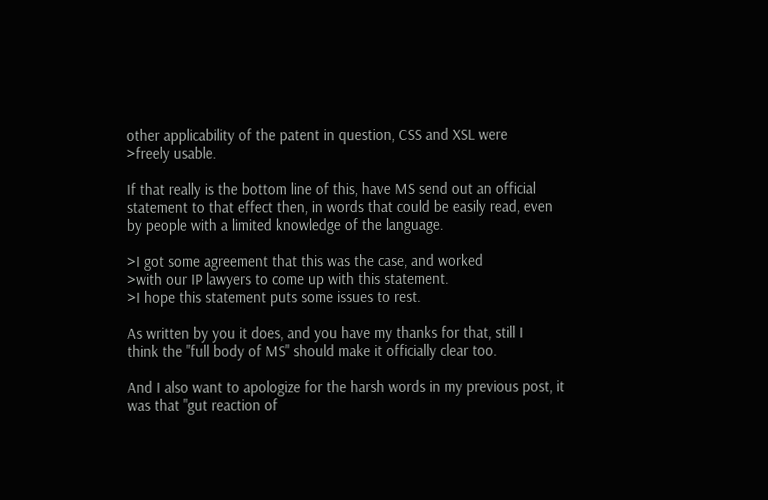other applicability of the patent in question, CSS and XSL were
>freely usable.

If that really is the bottom line of this, have MS send out an official
statement to that effect then, in words that could be easily read, even
by people with a limited knowledge of the language.

>I got some agreement that this was the case, and worked
>with our IP lawyers to come up with this statement.
>I hope this statement puts some issues to rest.

As written by you it does, and you have my thanks for that, still I
think the "full body of MS" should make it officially clear too.

And I also want to apologize for the harsh words in my previous post, it
was that "gut reaction of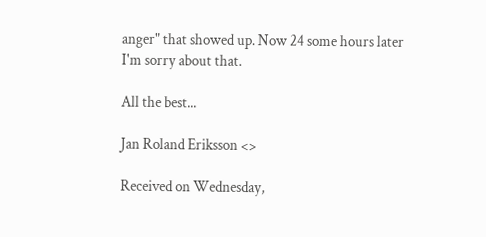anger" that showed up. Now 24 some hours later
I'm sorry about that.

All the best...

Jan Roland Eriksson <>

Received on Wednesday,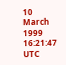10 March 1999 16:21:47 UTC